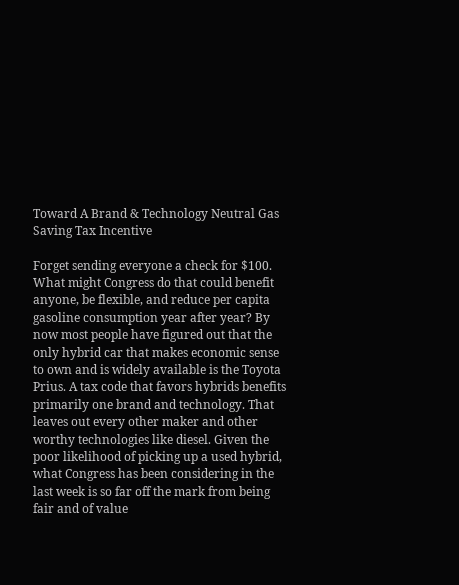Toward A Brand & Technology Neutral Gas Saving Tax Incentive

Forget sending everyone a check for $100. What might Congress do that could benefit anyone, be flexible, and reduce per capita gasoline consumption year after year? By now most people have figured out that the only hybrid car that makes economic sense to own and is widely available is the Toyota Prius. A tax code that favors hybrids benefits primarily one brand and technology. That leaves out every other maker and other worthy technologies like diesel. Given the poor likelihood of picking up a used hybrid, what Congress has been considering in the last week is so far off the mark from being fair and of value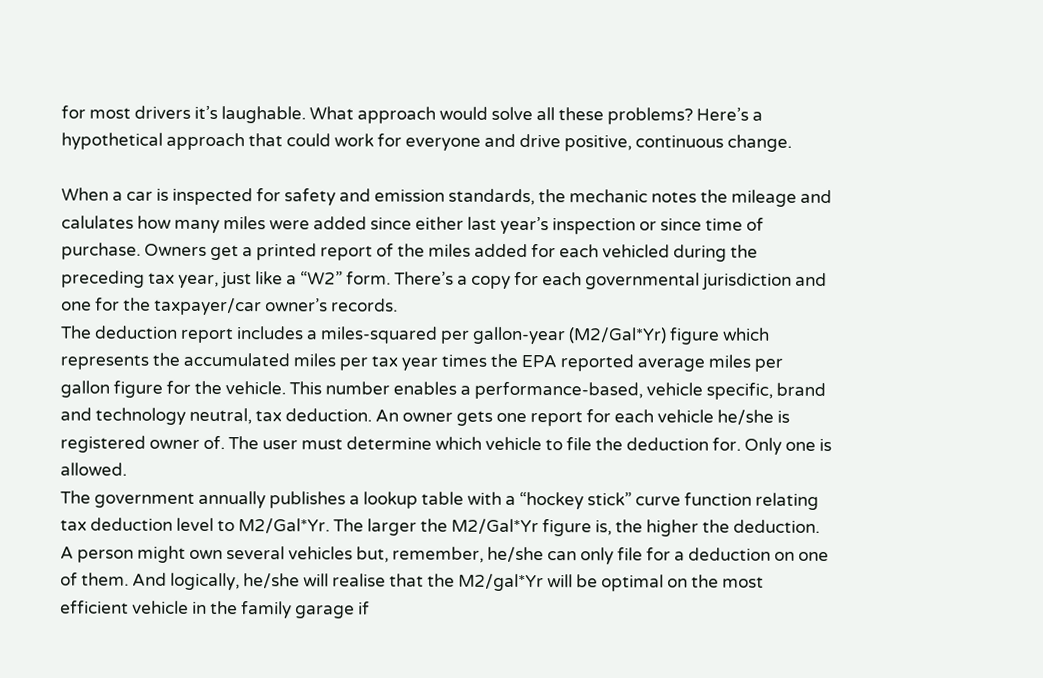for most drivers it’s laughable. What approach would solve all these problems? Here’s a hypothetical approach that could work for everyone and drive positive, continuous change.

When a car is inspected for safety and emission standards, the mechanic notes the mileage and calulates how many miles were added since either last year’s inspection or since time of purchase. Owners get a printed report of the miles added for each vehicled during the preceding tax year, just like a “W2” form. There’s a copy for each governmental jurisdiction and one for the taxpayer/car owner’s records.
The deduction report includes a miles-squared per gallon-year (M2/Gal*Yr) figure which represents the accumulated miles per tax year times the EPA reported average miles per gallon figure for the vehicle. This number enables a performance-based, vehicle specific, brand and technology neutral, tax deduction. An owner gets one report for each vehicle he/she is registered owner of. The user must determine which vehicle to file the deduction for. Only one is allowed.
The government annually publishes a lookup table with a “hockey stick” curve function relating tax deduction level to M2/Gal*Yr. The larger the M2/Gal*Yr figure is, the higher the deduction. A person might own several vehicles but, remember, he/she can only file for a deduction on one of them. And logically, he/she will realise that the M2/gal*Yr will be optimal on the most efficient vehicle in the family garage if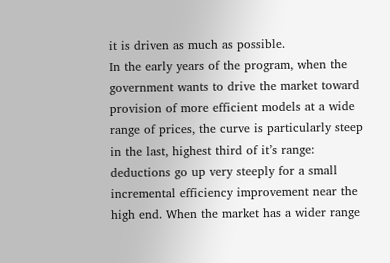it is driven as much as possible.
In the early years of the program, when the government wants to drive the market toward provision of more efficient models at a wide range of prices, the curve is particularly steep in the last, highest third of it’s range: deductions go up very steeply for a small incremental efficiency improvement near the high end. When the market has a wider range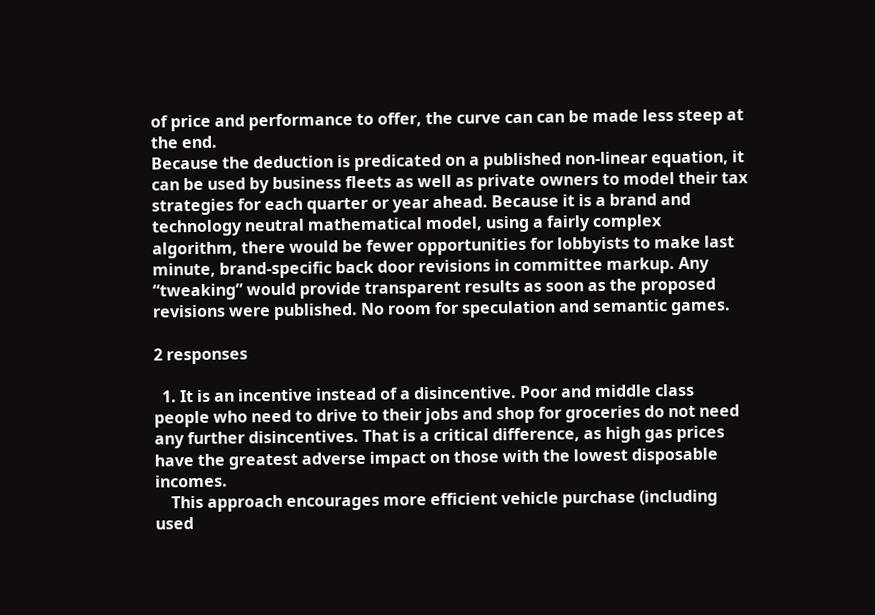of price and performance to offer, the curve can can be made less steep at the end.
Because the deduction is predicated on a published non-linear equation, it can be used by business fleets as well as private owners to model their tax strategies for each quarter or year ahead. Because it is a brand and technology neutral mathematical model, using a fairly complex algorithm, there would be fewer opportunities for lobbyists to make last minute, brand-specific back door revisions in committee markup. Any “tweaking” would provide transparent results as soon as the proposed revisions were published. No room for speculation and semantic games.

2 responses

  1. It is an incentive instead of a disincentive. Poor and middle class people who need to drive to their jobs and shop for groceries do not need any further disincentives. That is a critical difference, as high gas prices have the greatest adverse impact on those with the lowest disposable incomes.
    This approach encourages more efficient vehicle purchase (including used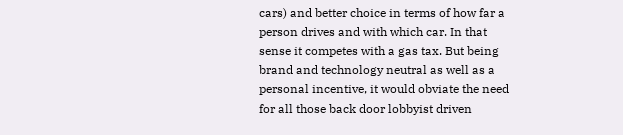cars) and better choice in terms of how far a person drives and with which car. In that sense it competes with a gas tax. But being brand and technology neutral as well as a personal incentive, it would obviate the need for all those back door lobbyist driven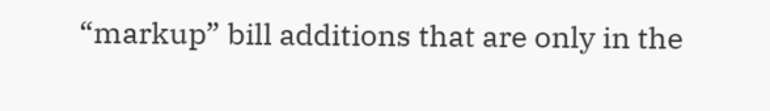“markup” bill additions that are only in the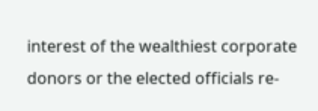interest of the wealthiest corporate donors or the elected officials re-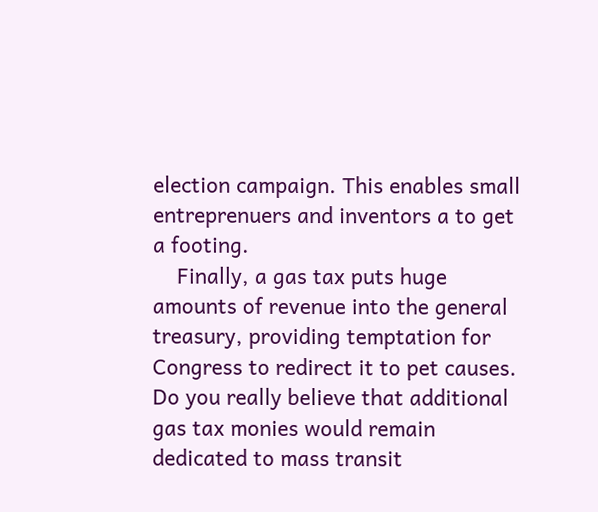election campaign. This enables small entreprenuers and inventors a to get a footing.
    Finally, a gas tax puts huge amounts of revenue into the general treasury, providing temptation for Congress to redirect it to pet causes. Do you really believe that additional gas tax monies would remain dedicated to mass transit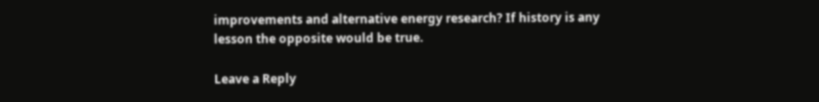improvements and alternative energy research? If history is any lesson the opposite would be true.

Leave a Reply